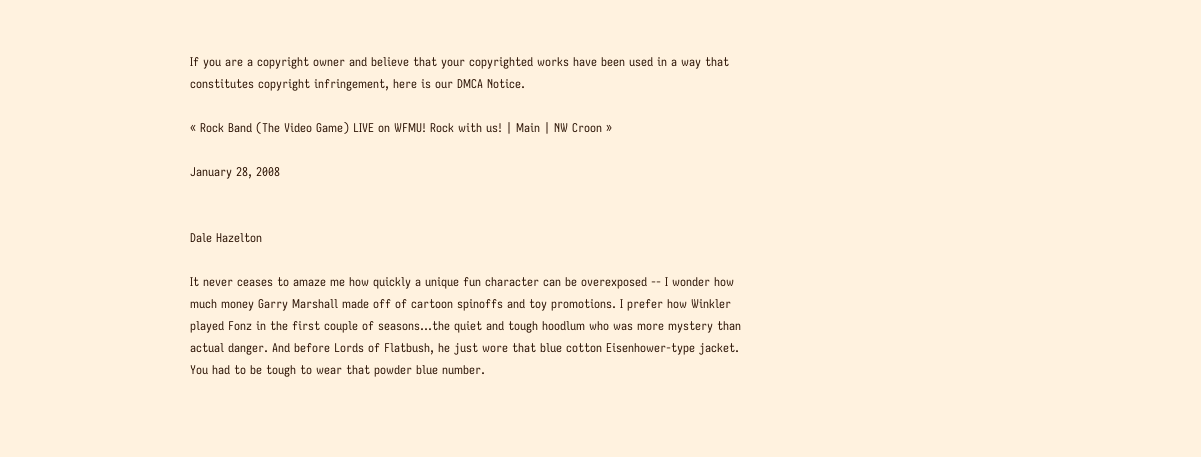If you are a copyright owner and believe that your copyrighted works have been used in a way that constitutes copyright infringement, here is our DMCA Notice.

« Rock Band (The Video Game) LIVE on WFMU! Rock with us! | Main | NW Croon »

January 28, 2008


Dale Hazelton

It never ceases to amaze me how quickly a unique fun character can be overexposed -- I wonder how much money Garry Marshall made off of cartoon spinoffs and toy promotions. I prefer how Winkler played Fonz in the first couple of seasons...the quiet and tough hoodlum who was more mystery than actual danger. And before Lords of Flatbush, he just wore that blue cotton Eisenhower-type jacket. You had to be tough to wear that powder blue number.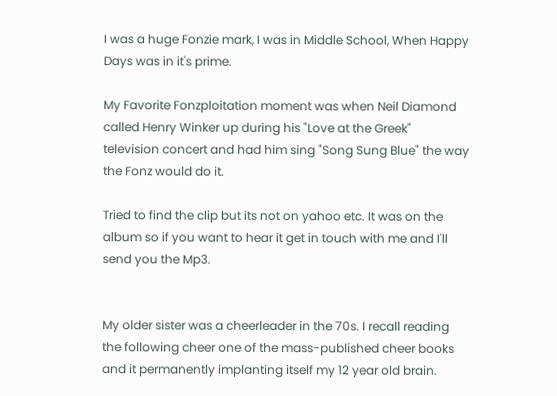I was a huge Fonzie mark, I was in Middle School, When Happy Days was in it's prime.

My Favorite Fonzploitation moment was when Neil Diamond called Henry Winker up during his "Love at the Greek" television concert and had him sing "Song Sung Blue" the way the Fonz would do it.

Tried to find the clip but its not on yahoo etc. It was on the album so if you want to hear it get in touch with me and I'll send you the Mp3.


My older sister was a cheerleader in the 70s. I recall reading the following cheer one of the mass-published cheer books and it permanently implanting itself my 12 year old brain.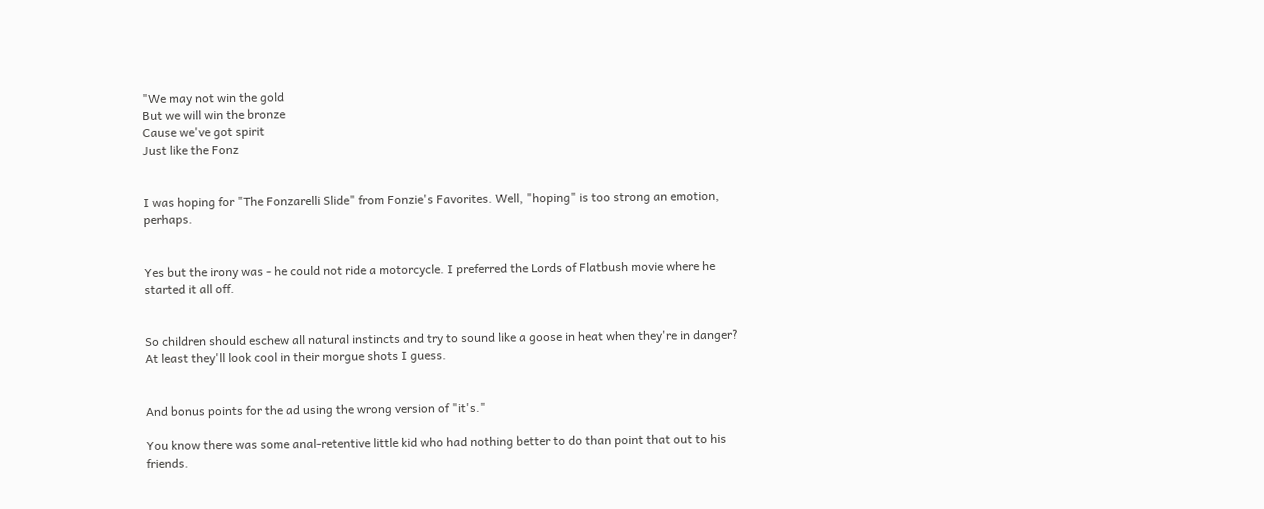"We may not win the gold
But we will win the bronze
Cause we've got spirit
Just like the Fonz


I was hoping for "The Fonzarelli Slide" from Fonzie's Favorites. Well, "hoping" is too strong an emotion, perhaps.


Yes but the irony was - he could not ride a motorcycle. I preferred the Lords of Flatbush movie where he started it all off.


So children should eschew all natural instincts and try to sound like a goose in heat when they're in danger? At least they'll look cool in their morgue shots I guess.


And bonus points for the ad using the wrong version of "it's."

You know there was some anal-retentive little kid who had nothing better to do than point that out to his friends.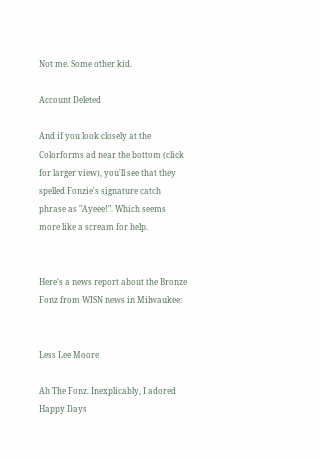Not me. Some other kid.

Account Deleted

And if you look closely at the Colorforms ad near the bottom (click for larger view), you'll see that they spelled Fonzie's signature catch phrase as "Ayeee!". Which seems more like a scream for help.


Here's a news report about the Bronze Fonz from WISN news in Milwaukee:


Less Lee Moore

Ah The Fonz. Inexplicably, I adored Happy Days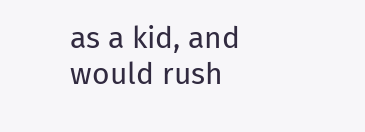as a kid, and would rush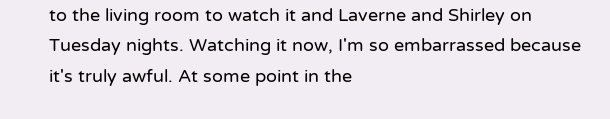to the living room to watch it and Laverne and Shirley on Tuesday nights. Watching it now, I'm so embarrassed because it's truly awful. At some point in the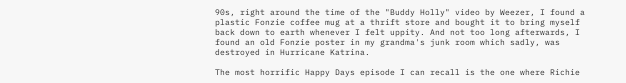90s, right around the time of the "Buddy Holly" video by Weezer, I found a plastic Fonzie coffee mug at a thrift store and bought it to bring myself back down to earth whenever I felt uppity. And not too long afterwards, I found an old Fonzie poster in my grandma's junk room which sadly, was destroyed in Hurricane Katrina.

The most horrific Happy Days episode I can recall is the one where Richie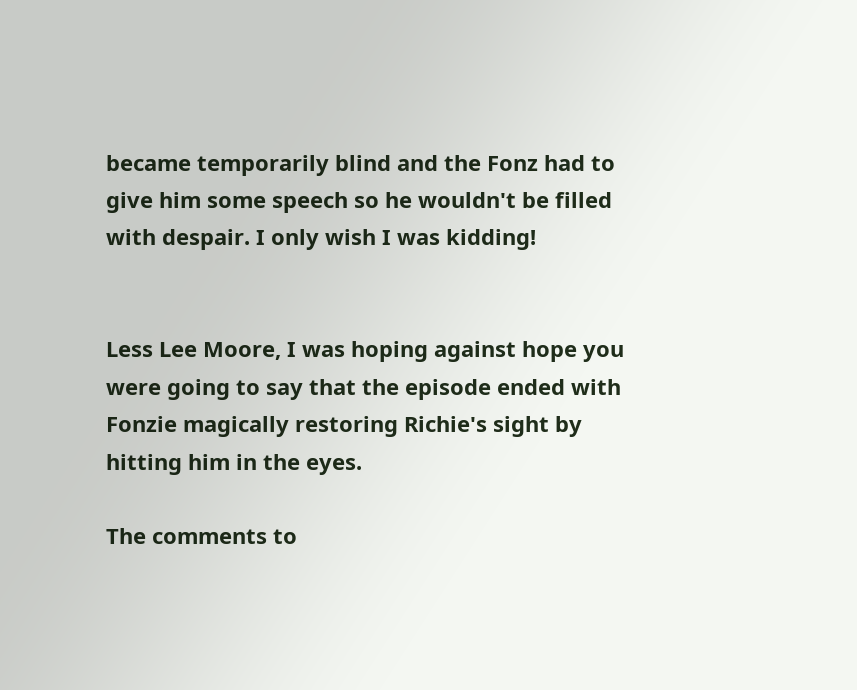became temporarily blind and the Fonz had to give him some speech so he wouldn't be filled with despair. I only wish I was kidding!


Less Lee Moore, I was hoping against hope you were going to say that the episode ended with Fonzie magically restoring Richie's sight by hitting him in the eyes.

The comments to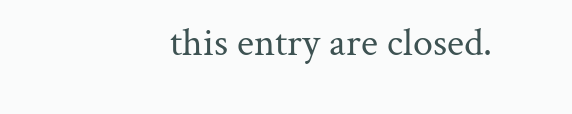this entry are closed.